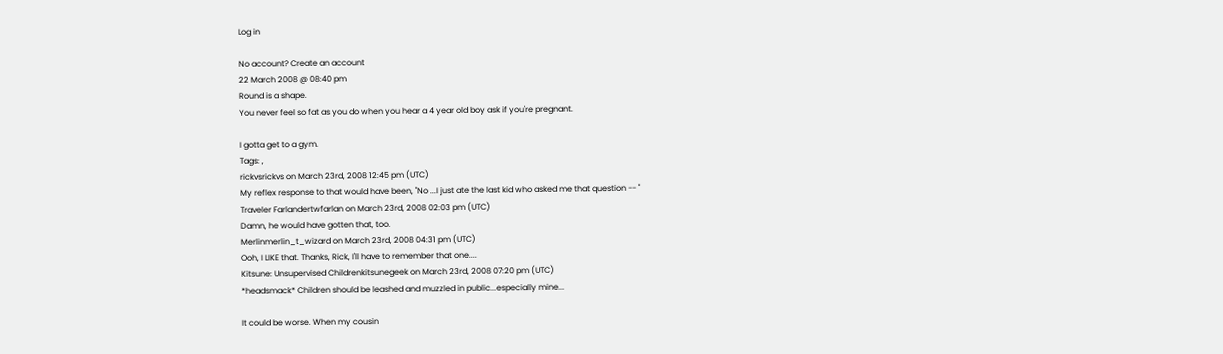Log in

No account? Create an account
22 March 2008 @ 08:40 pm
Round is a shape.
You never feel so fat as you do when you hear a 4 year old boy ask if you're pregnant.

I gotta get to a gym.
Tags: ,
rickvsrickvs on March 23rd, 2008 12:45 pm (UTC)
My reflex response to that would have been, "No ...I just ate the last kid who asked me that question -- "
Traveler Farlandertwfarlan on March 23rd, 2008 02:03 pm (UTC)
Damn, he would have gotten that, too.
Merlinmerlin_t_wizard on March 23rd, 2008 04:31 pm (UTC)
Ooh, I LIKE that. Thanks, Rick, I'll have to remember that one....
Kitsune: Unsupervised Childrenkitsunegeek on March 23rd, 2008 07:20 pm (UTC)
*headsmack* Children should be leashed and muzzled in public...especially mine...

It could be worse. When my cousin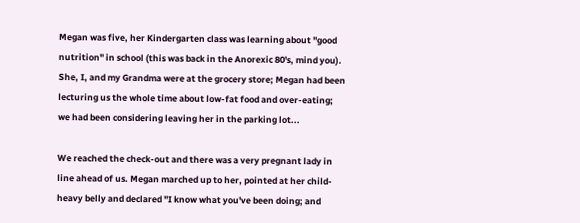Megan was five, her Kindergarten class was learning about "good nutrition" in school (this was back in the Anorexic 80's, mind you). She, I, and my Grandma were at the grocery store; Megan had been lecturing us the whole time about low-fat food and over-eating; we had been considering leaving her in the parking lot...

We reached the check-out and there was a very pregnant lady in line ahead of us. Megan marched up to her, pointed at her child-heavy belly and declared "I know what you've been doing; and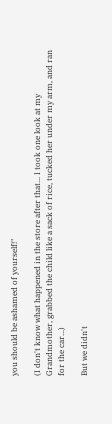you should be ashamed of yourself!"

(I don't know what happened in the store after that... I took one look at my Grandmother, grabbed the child like a sack of rice, tucked her under my arm, and ran for the car...)

But we didn't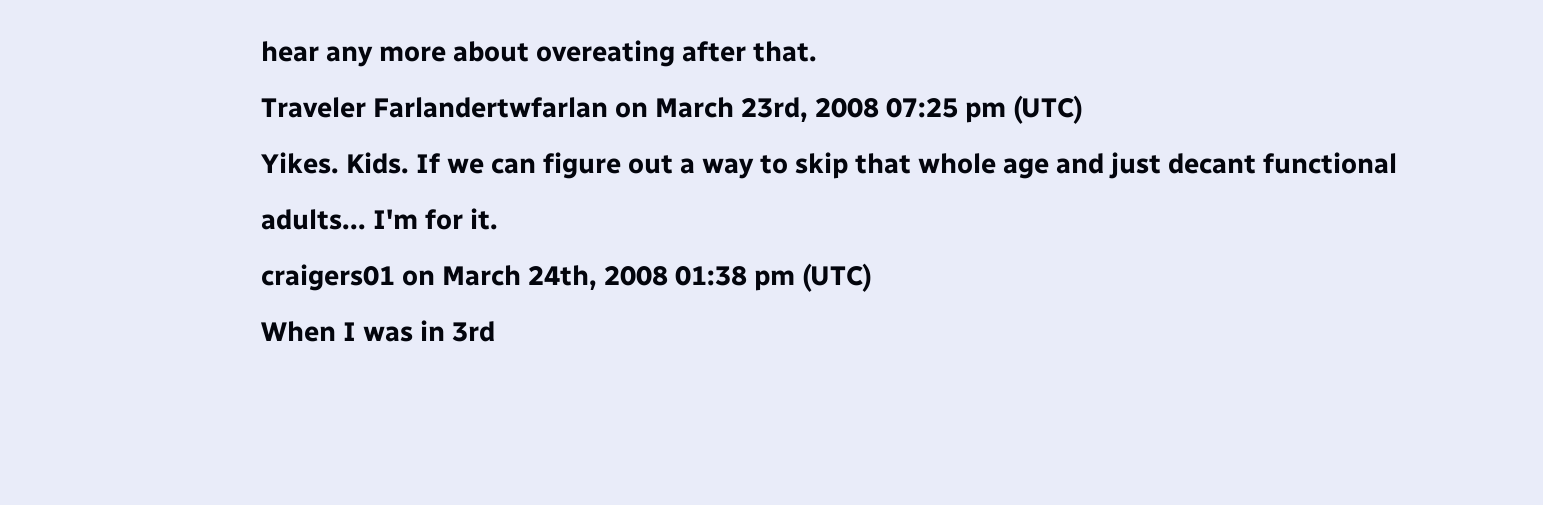hear any more about overeating after that.
Traveler Farlandertwfarlan on March 23rd, 2008 07:25 pm (UTC)
Yikes. Kids. If we can figure out a way to skip that whole age and just decant functional adults... I'm for it.
craigers01 on March 24th, 2008 01:38 pm (UTC)
When I was in 3rd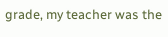grade, my teacher was the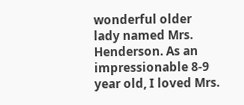wonderful older lady named Mrs. Henderson. As an impressionable 8-9 year old, I loved Mrs.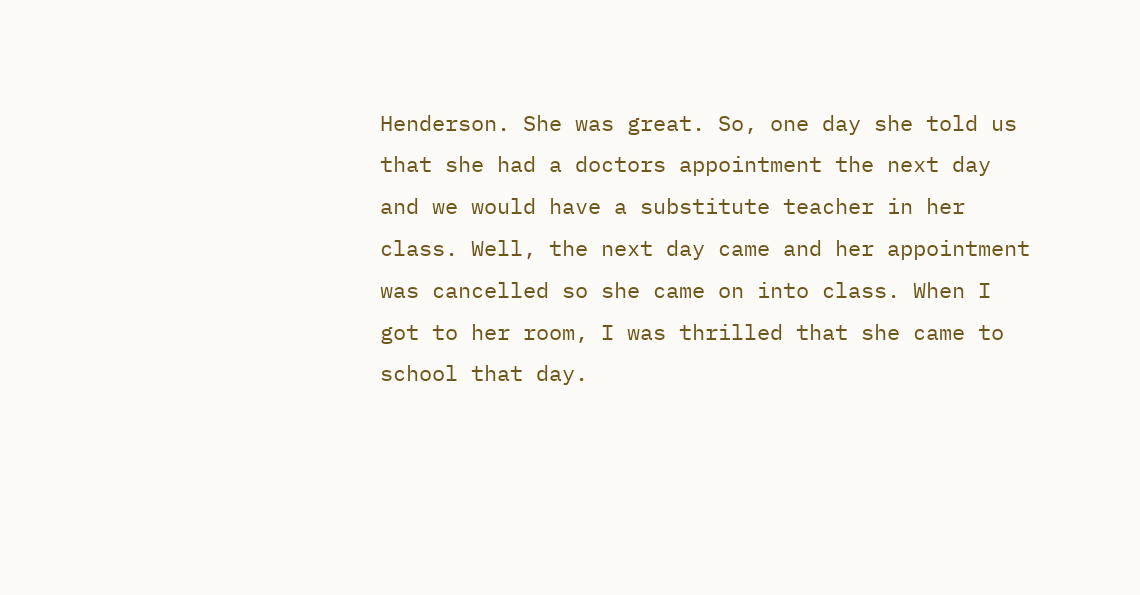Henderson. She was great. So, one day she told us that she had a doctors appointment the next day and we would have a substitute teacher in her class. Well, the next day came and her appointment was cancelled so she came on into class. When I got to her room, I was thrilled that she came to school that day.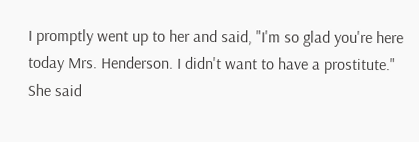I promptly went up to her and said, "I'm so glad you're here today Mrs. Henderson. I didn't want to have a prostitute."
She said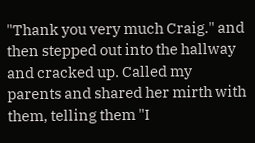"Thank you very much Craig." and then stepped out into the hallway and cracked up. Called my parents and shared her mirth with them, telling them "I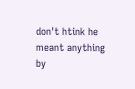don't htink he meant anything by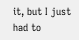it, but I just had to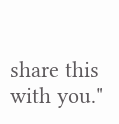share this with you."